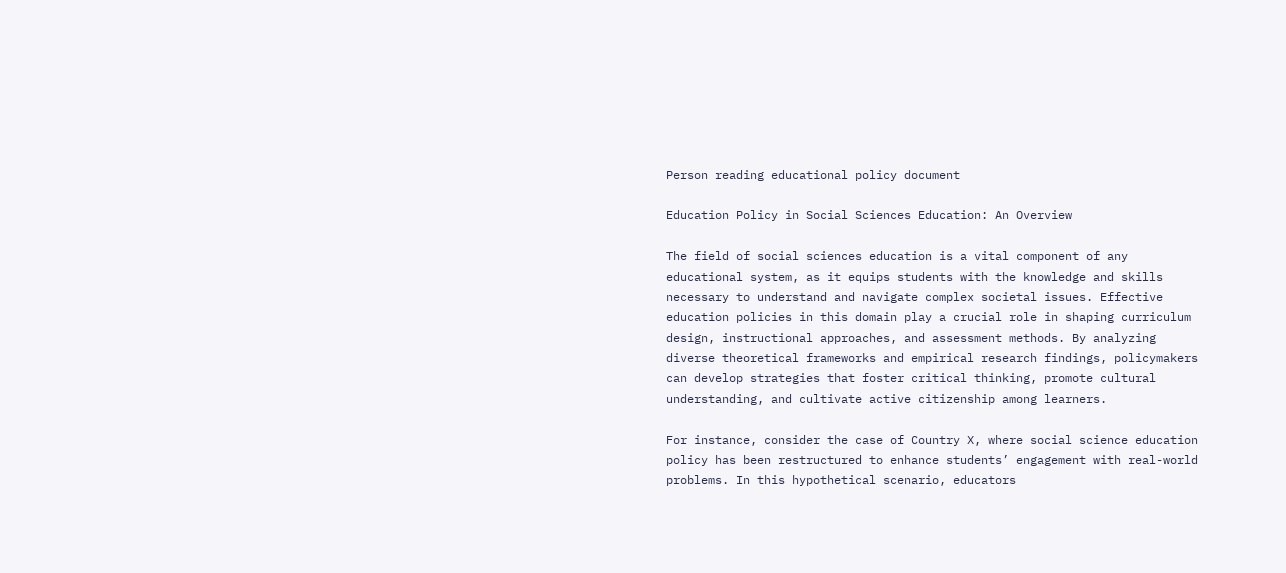Person reading educational policy document

Education Policy in Social Sciences Education: An Overview

The field of social sciences education is a vital component of any educational system, as it equips students with the knowledge and skills necessary to understand and navigate complex societal issues. Effective education policies in this domain play a crucial role in shaping curriculum design, instructional approaches, and assessment methods. By analyzing diverse theoretical frameworks and empirical research findings, policymakers can develop strategies that foster critical thinking, promote cultural understanding, and cultivate active citizenship among learners.

For instance, consider the case of Country X, where social science education policy has been restructured to enhance students’ engagement with real-world problems. In this hypothetical scenario, educators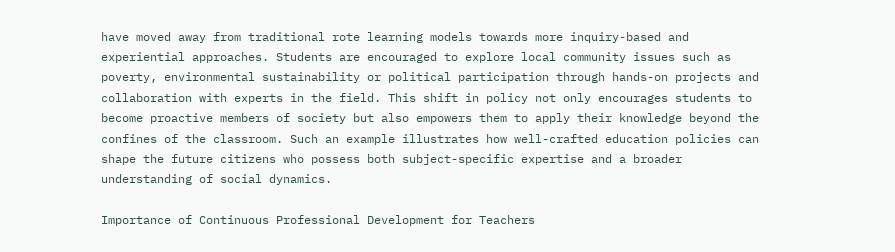have moved away from traditional rote learning models towards more inquiry-based and experiential approaches. Students are encouraged to explore local community issues such as poverty, environmental sustainability or political participation through hands-on projects and collaboration with experts in the field. This shift in policy not only encourages students to become proactive members of society but also empowers them to apply their knowledge beyond the confines of the classroom. Such an example illustrates how well-crafted education policies can shape the future citizens who possess both subject-specific expertise and a broader understanding of social dynamics.

Importance of Continuous Professional Development for Teachers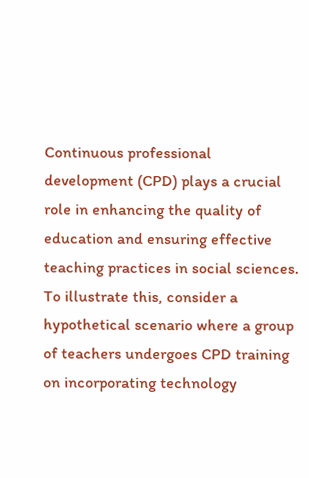Continuous professional development (CPD) plays a crucial role in enhancing the quality of education and ensuring effective teaching practices in social sciences. To illustrate this, consider a hypothetical scenario where a group of teachers undergoes CPD training on incorporating technology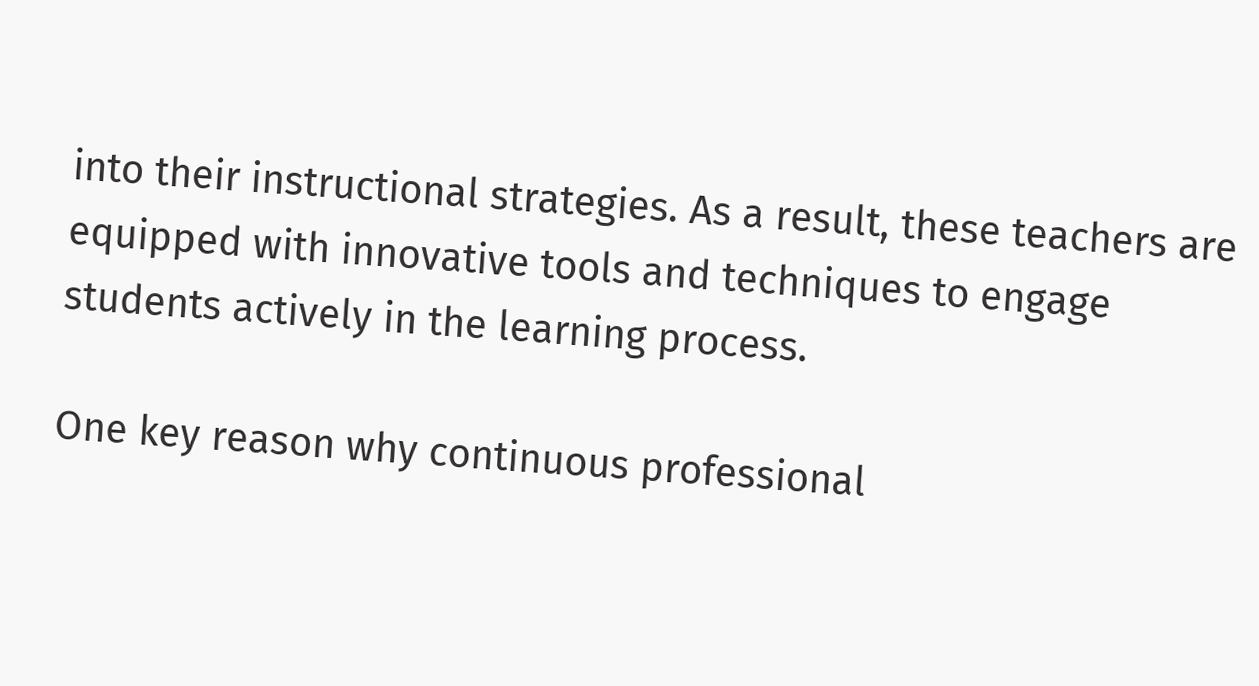into their instructional strategies. As a result, these teachers are equipped with innovative tools and techniques to engage students actively in the learning process.

One key reason why continuous professional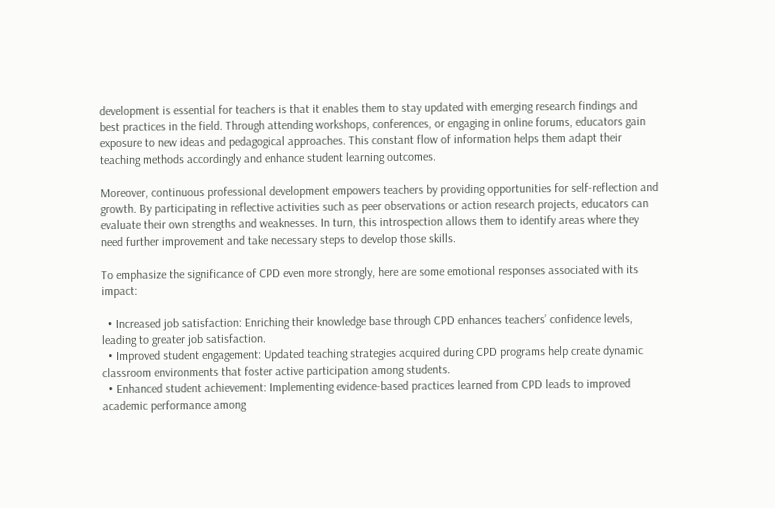development is essential for teachers is that it enables them to stay updated with emerging research findings and best practices in the field. Through attending workshops, conferences, or engaging in online forums, educators gain exposure to new ideas and pedagogical approaches. This constant flow of information helps them adapt their teaching methods accordingly and enhance student learning outcomes.

Moreover, continuous professional development empowers teachers by providing opportunities for self-reflection and growth. By participating in reflective activities such as peer observations or action research projects, educators can evaluate their own strengths and weaknesses. In turn, this introspection allows them to identify areas where they need further improvement and take necessary steps to develop those skills.

To emphasize the significance of CPD even more strongly, here are some emotional responses associated with its impact:

  • Increased job satisfaction: Enriching their knowledge base through CPD enhances teachers’ confidence levels, leading to greater job satisfaction.
  • Improved student engagement: Updated teaching strategies acquired during CPD programs help create dynamic classroom environments that foster active participation among students.
  • Enhanced student achievement: Implementing evidence-based practices learned from CPD leads to improved academic performance among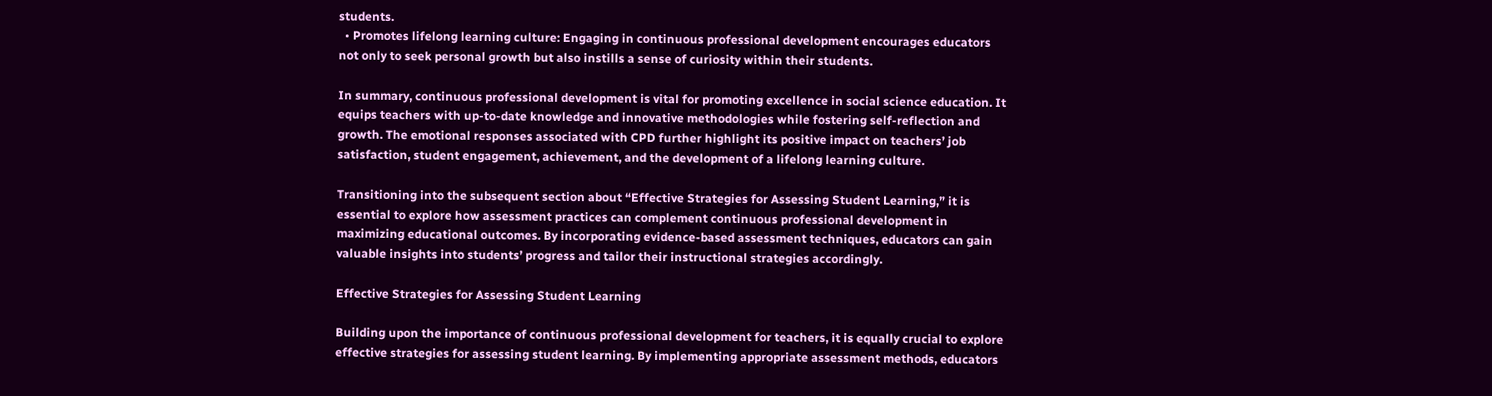students.
  • Promotes lifelong learning culture: Engaging in continuous professional development encourages educators not only to seek personal growth but also instills a sense of curiosity within their students.

In summary, continuous professional development is vital for promoting excellence in social science education. It equips teachers with up-to-date knowledge and innovative methodologies while fostering self-reflection and growth. The emotional responses associated with CPD further highlight its positive impact on teachers’ job satisfaction, student engagement, achievement, and the development of a lifelong learning culture.

Transitioning into the subsequent section about “Effective Strategies for Assessing Student Learning,” it is essential to explore how assessment practices can complement continuous professional development in maximizing educational outcomes. By incorporating evidence-based assessment techniques, educators can gain valuable insights into students’ progress and tailor their instructional strategies accordingly.

Effective Strategies for Assessing Student Learning

Building upon the importance of continuous professional development for teachers, it is equally crucial to explore effective strategies for assessing student learning. By implementing appropriate assessment methods, educators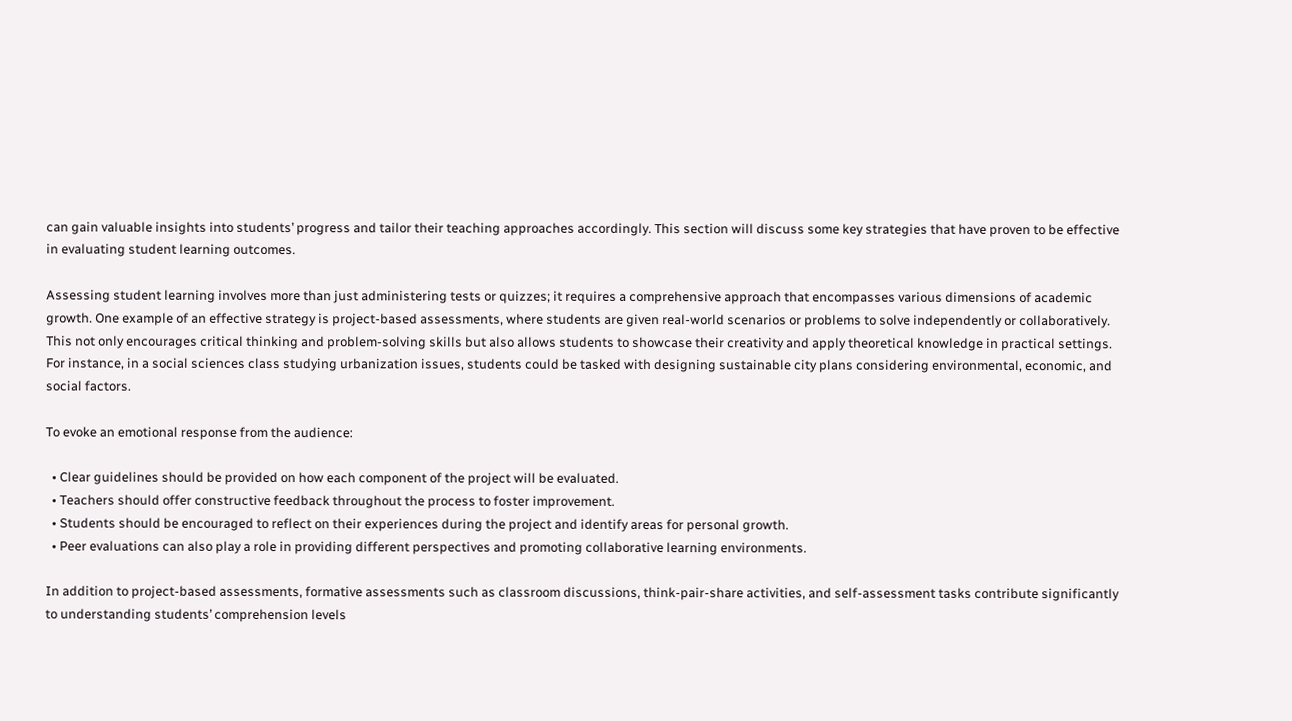can gain valuable insights into students’ progress and tailor their teaching approaches accordingly. This section will discuss some key strategies that have proven to be effective in evaluating student learning outcomes.

Assessing student learning involves more than just administering tests or quizzes; it requires a comprehensive approach that encompasses various dimensions of academic growth. One example of an effective strategy is project-based assessments, where students are given real-world scenarios or problems to solve independently or collaboratively. This not only encourages critical thinking and problem-solving skills but also allows students to showcase their creativity and apply theoretical knowledge in practical settings. For instance, in a social sciences class studying urbanization issues, students could be tasked with designing sustainable city plans considering environmental, economic, and social factors.

To evoke an emotional response from the audience:

  • Clear guidelines should be provided on how each component of the project will be evaluated.
  • Teachers should offer constructive feedback throughout the process to foster improvement.
  • Students should be encouraged to reflect on their experiences during the project and identify areas for personal growth.
  • Peer evaluations can also play a role in providing different perspectives and promoting collaborative learning environments.

In addition to project-based assessments, formative assessments such as classroom discussions, think-pair-share activities, and self-assessment tasks contribute significantly to understanding students’ comprehension levels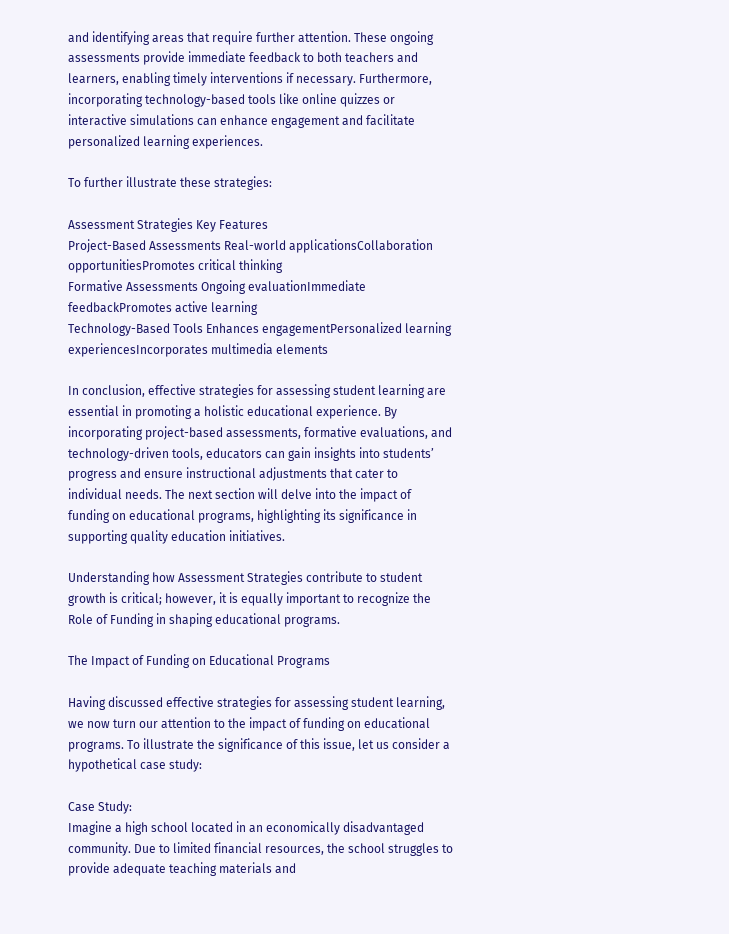and identifying areas that require further attention. These ongoing assessments provide immediate feedback to both teachers and learners, enabling timely interventions if necessary. Furthermore, incorporating technology-based tools like online quizzes or interactive simulations can enhance engagement and facilitate personalized learning experiences.

To further illustrate these strategies:

Assessment Strategies Key Features
Project-Based Assessments Real-world applicationsCollaboration opportunitiesPromotes critical thinking
Formative Assessments Ongoing evaluationImmediate feedbackPromotes active learning
Technology-Based Tools Enhances engagementPersonalized learning experiencesIncorporates multimedia elements

In conclusion, effective strategies for assessing student learning are essential in promoting a holistic educational experience. By incorporating project-based assessments, formative evaluations, and technology-driven tools, educators can gain insights into students’ progress and ensure instructional adjustments that cater to individual needs. The next section will delve into the impact of funding on educational programs, highlighting its significance in supporting quality education initiatives.

Understanding how Assessment Strategies contribute to student growth is critical; however, it is equally important to recognize the Role of Funding in shaping educational programs.

The Impact of Funding on Educational Programs

Having discussed effective strategies for assessing student learning, we now turn our attention to the impact of funding on educational programs. To illustrate the significance of this issue, let us consider a hypothetical case study:

Case Study:
Imagine a high school located in an economically disadvantaged community. Due to limited financial resources, the school struggles to provide adequate teaching materials and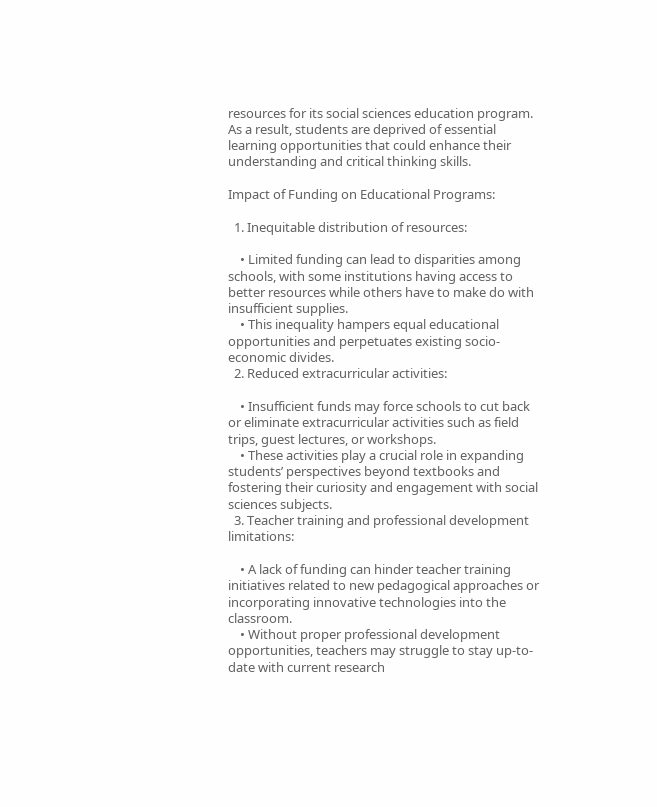resources for its social sciences education program. As a result, students are deprived of essential learning opportunities that could enhance their understanding and critical thinking skills.

Impact of Funding on Educational Programs:

  1. Inequitable distribution of resources:

    • Limited funding can lead to disparities among schools, with some institutions having access to better resources while others have to make do with insufficient supplies.
    • This inequality hampers equal educational opportunities and perpetuates existing socio-economic divides.
  2. Reduced extracurricular activities:

    • Insufficient funds may force schools to cut back or eliminate extracurricular activities such as field trips, guest lectures, or workshops.
    • These activities play a crucial role in expanding students’ perspectives beyond textbooks and fostering their curiosity and engagement with social sciences subjects.
  3. Teacher training and professional development limitations:

    • A lack of funding can hinder teacher training initiatives related to new pedagogical approaches or incorporating innovative technologies into the classroom.
    • Without proper professional development opportunities, teachers may struggle to stay up-to-date with current research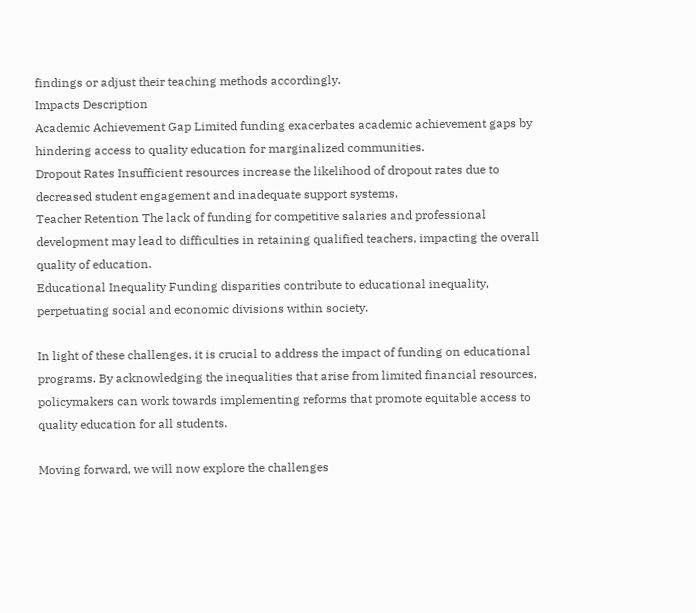findings or adjust their teaching methods accordingly.
Impacts Description
Academic Achievement Gap Limited funding exacerbates academic achievement gaps by hindering access to quality education for marginalized communities.
Dropout Rates Insufficient resources increase the likelihood of dropout rates due to decreased student engagement and inadequate support systems.
Teacher Retention The lack of funding for competitive salaries and professional development may lead to difficulties in retaining qualified teachers, impacting the overall quality of education.
Educational Inequality Funding disparities contribute to educational inequality, perpetuating social and economic divisions within society.

In light of these challenges, it is crucial to address the impact of funding on educational programs. By acknowledging the inequalities that arise from limited financial resources, policymakers can work towards implementing reforms that promote equitable access to quality education for all students.

Moving forward, we will now explore the challenges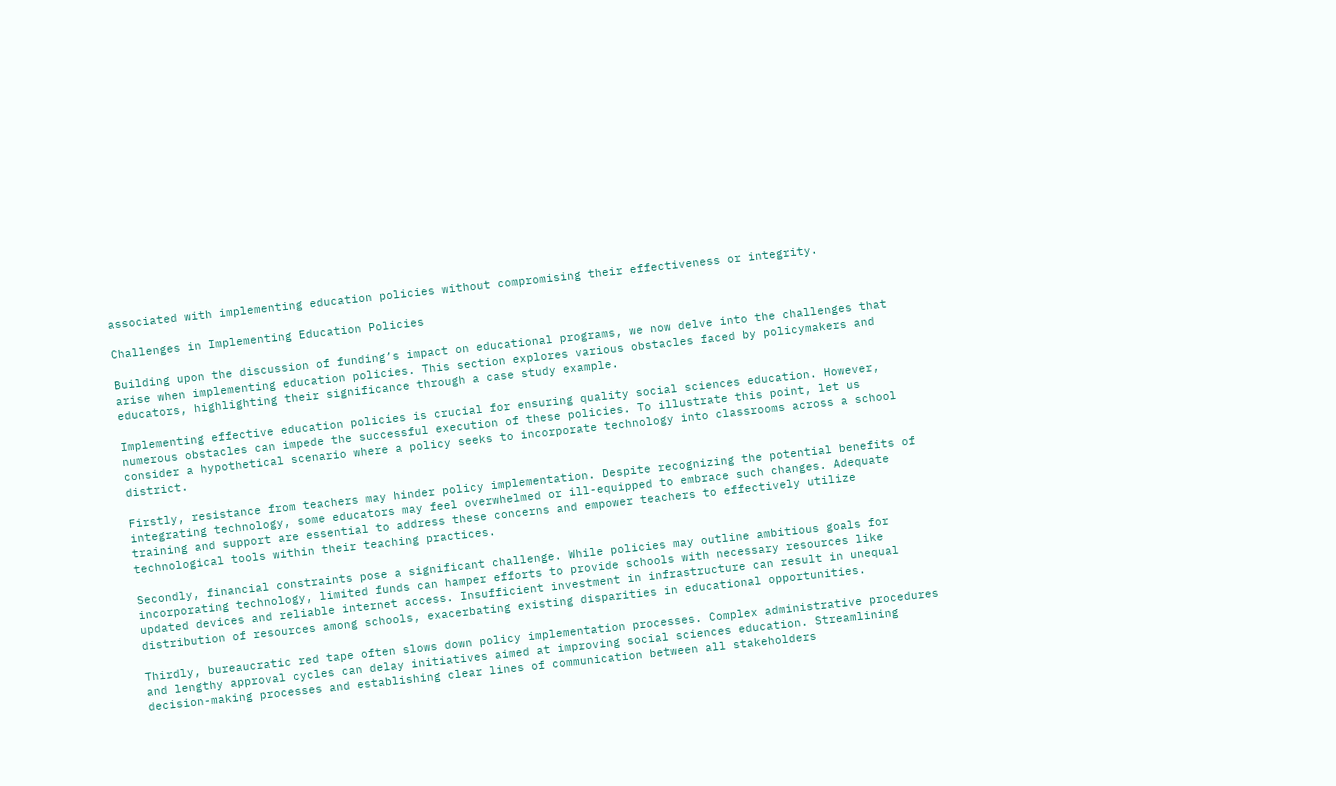associated with implementing education policies without compromising their effectiveness or integrity.

Challenges in Implementing Education Policies

Building upon the discussion of funding’s impact on educational programs, we now delve into the challenges that arise when implementing education policies. This section explores various obstacles faced by policymakers and educators, highlighting their significance through a case study example.

Implementing effective education policies is crucial for ensuring quality social sciences education. However, numerous obstacles can impede the successful execution of these policies. To illustrate this point, let us consider a hypothetical scenario where a policy seeks to incorporate technology into classrooms across a school district.

Firstly, resistance from teachers may hinder policy implementation. Despite recognizing the potential benefits of integrating technology, some educators may feel overwhelmed or ill-equipped to embrace such changes. Adequate training and support are essential to address these concerns and empower teachers to effectively utilize technological tools within their teaching practices.

Secondly, financial constraints pose a significant challenge. While policies may outline ambitious goals for incorporating technology, limited funds can hamper efforts to provide schools with necessary resources like updated devices and reliable internet access. Insufficient investment in infrastructure can result in unequal distribution of resources among schools, exacerbating existing disparities in educational opportunities.

Thirdly, bureaucratic red tape often slows down policy implementation processes. Complex administrative procedures and lengthy approval cycles can delay initiatives aimed at improving social sciences education. Streamlining decision-making processes and establishing clear lines of communication between all stakeholders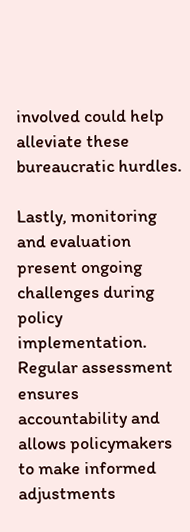involved could help alleviate these bureaucratic hurdles.

Lastly, monitoring and evaluation present ongoing challenges during policy implementation. Regular assessment ensures accountability and allows policymakers to make informed adjustments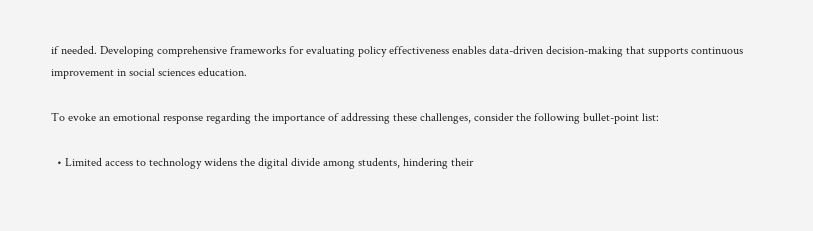if needed. Developing comprehensive frameworks for evaluating policy effectiveness enables data-driven decision-making that supports continuous improvement in social sciences education.

To evoke an emotional response regarding the importance of addressing these challenges, consider the following bullet-point list:

  • Limited access to technology widens the digital divide among students, hindering their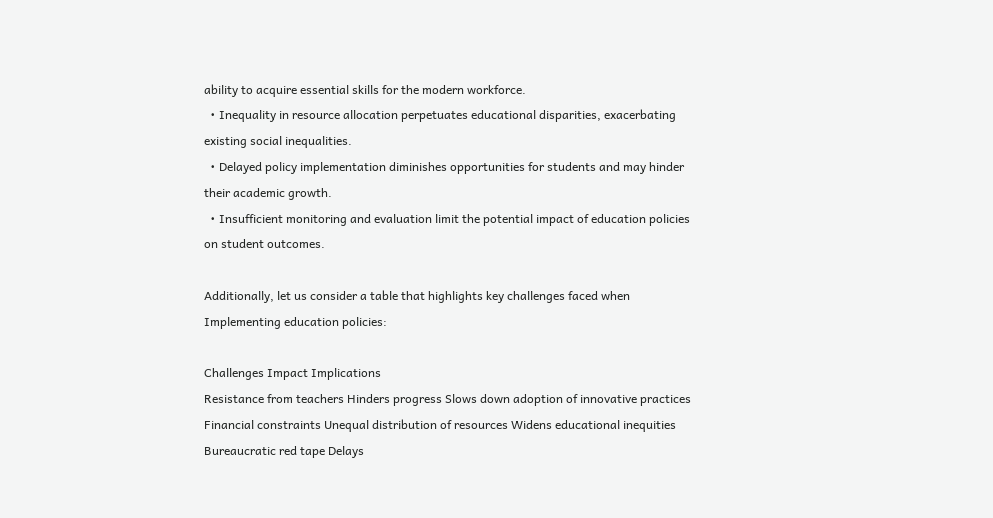ability to acquire essential skills for the modern workforce.
  • Inequality in resource allocation perpetuates educational disparities, exacerbating existing social inequalities.
  • Delayed policy implementation diminishes opportunities for students and may hinder their academic growth.
  • Insufficient monitoring and evaluation limit the potential impact of education policies on student outcomes.

Additionally, let us consider a table that highlights key challenges faced when Implementing education policies:

Challenges Impact Implications
Resistance from teachers Hinders progress Slows down adoption of innovative practices
Financial constraints Unequal distribution of resources Widens educational inequities
Bureaucratic red tape Delays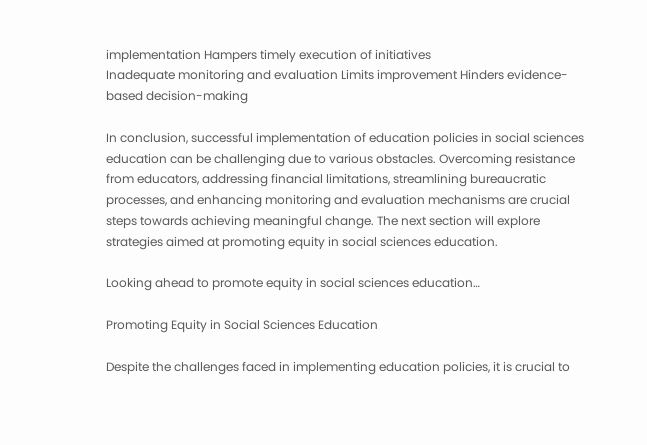implementation Hampers timely execution of initiatives
Inadequate monitoring and evaluation Limits improvement Hinders evidence-based decision-making

In conclusion, successful implementation of education policies in social sciences education can be challenging due to various obstacles. Overcoming resistance from educators, addressing financial limitations, streamlining bureaucratic processes, and enhancing monitoring and evaluation mechanisms are crucial steps towards achieving meaningful change. The next section will explore strategies aimed at promoting equity in social sciences education.

Looking ahead to promote equity in social sciences education…

Promoting Equity in Social Sciences Education

Despite the challenges faced in implementing education policies, it is crucial to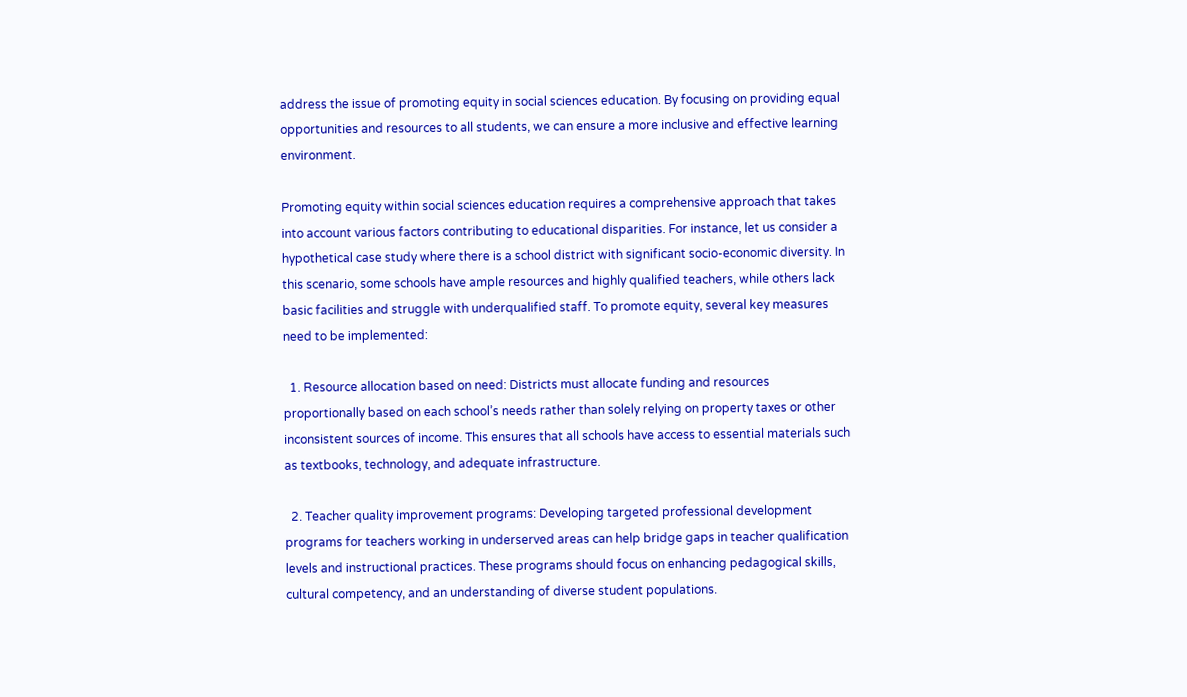address the issue of promoting equity in social sciences education. By focusing on providing equal opportunities and resources to all students, we can ensure a more inclusive and effective learning environment.

Promoting equity within social sciences education requires a comprehensive approach that takes into account various factors contributing to educational disparities. For instance, let us consider a hypothetical case study where there is a school district with significant socio-economic diversity. In this scenario, some schools have ample resources and highly qualified teachers, while others lack basic facilities and struggle with underqualified staff. To promote equity, several key measures need to be implemented:

  1. Resource allocation based on need: Districts must allocate funding and resources proportionally based on each school’s needs rather than solely relying on property taxes or other inconsistent sources of income. This ensures that all schools have access to essential materials such as textbooks, technology, and adequate infrastructure.

  2. Teacher quality improvement programs: Developing targeted professional development programs for teachers working in underserved areas can help bridge gaps in teacher qualification levels and instructional practices. These programs should focus on enhancing pedagogical skills, cultural competency, and an understanding of diverse student populations.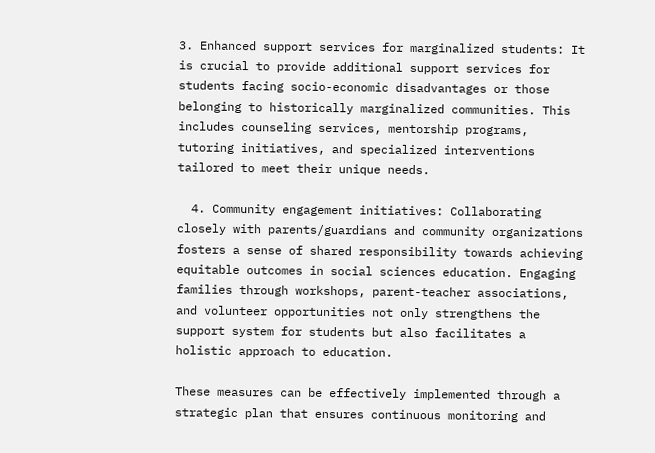3. Enhanced support services for marginalized students: It is crucial to provide additional support services for students facing socio-economic disadvantages or those belonging to historically marginalized communities. This includes counseling services, mentorship programs, tutoring initiatives, and specialized interventions tailored to meet their unique needs.

  4. Community engagement initiatives: Collaborating closely with parents/guardians and community organizations fosters a sense of shared responsibility towards achieving equitable outcomes in social sciences education. Engaging families through workshops, parent-teacher associations, and volunteer opportunities not only strengthens the support system for students but also facilitates a holistic approach to education.

These measures can be effectively implemented through a strategic plan that ensures continuous monitoring and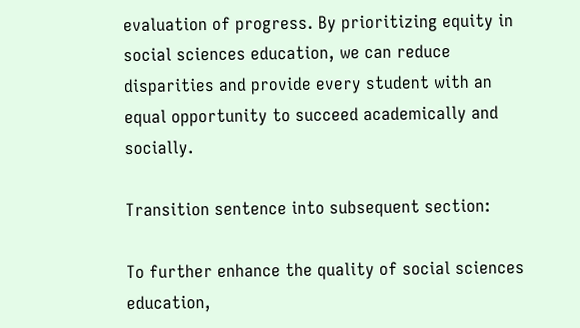evaluation of progress. By prioritizing equity in social sciences education, we can reduce disparities and provide every student with an equal opportunity to succeed academically and socially.

Transition sentence into subsequent section:

To further enhance the quality of social sciences education,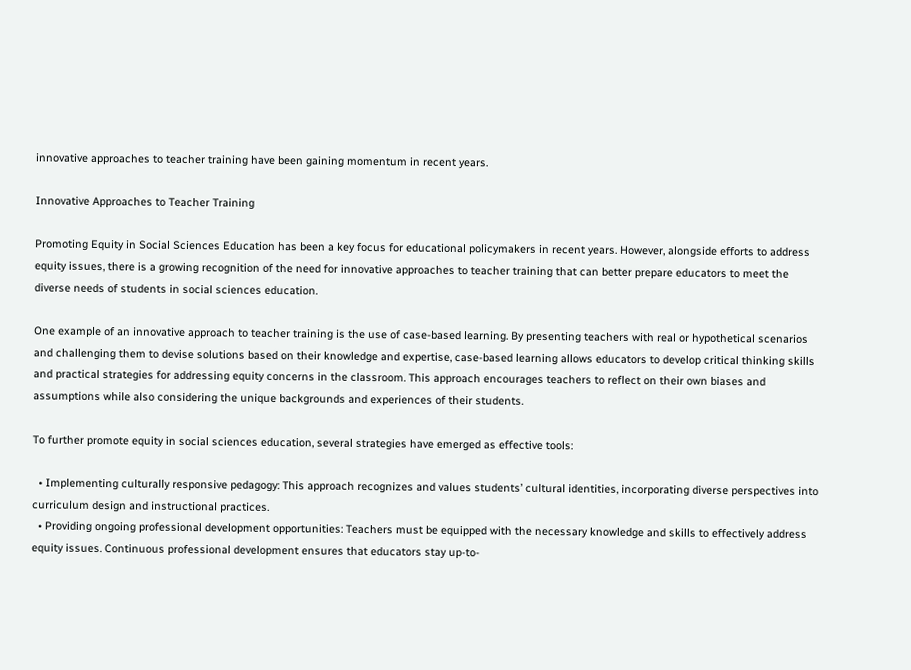innovative approaches to teacher training have been gaining momentum in recent years.

Innovative Approaches to Teacher Training

Promoting Equity in Social Sciences Education has been a key focus for educational policymakers in recent years. However, alongside efforts to address equity issues, there is a growing recognition of the need for innovative approaches to teacher training that can better prepare educators to meet the diverse needs of students in social sciences education.

One example of an innovative approach to teacher training is the use of case-based learning. By presenting teachers with real or hypothetical scenarios and challenging them to devise solutions based on their knowledge and expertise, case-based learning allows educators to develop critical thinking skills and practical strategies for addressing equity concerns in the classroom. This approach encourages teachers to reflect on their own biases and assumptions while also considering the unique backgrounds and experiences of their students.

To further promote equity in social sciences education, several strategies have emerged as effective tools:

  • Implementing culturally responsive pedagogy: This approach recognizes and values students’ cultural identities, incorporating diverse perspectives into curriculum design and instructional practices.
  • Providing ongoing professional development opportunities: Teachers must be equipped with the necessary knowledge and skills to effectively address equity issues. Continuous professional development ensures that educators stay up-to-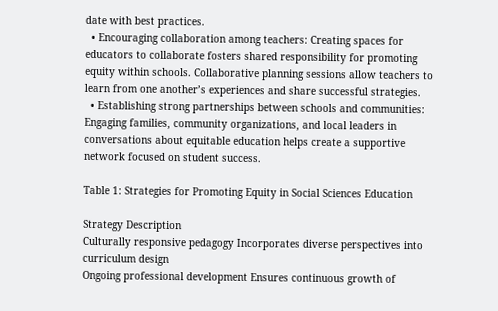date with best practices.
  • Encouraging collaboration among teachers: Creating spaces for educators to collaborate fosters shared responsibility for promoting equity within schools. Collaborative planning sessions allow teachers to learn from one another’s experiences and share successful strategies.
  • Establishing strong partnerships between schools and communities: Engaging families, community organizations, and local leaders in conversations about equitable education helps create a supportive network focused on student success.

Table 1: Strategies for Promoting Equity in Social Sciences Education

Strategy Description
Culturally responsive pedagogy Incorporates diverse perspectives into curriculum design
Ongoing professional development Ensures continuous growth of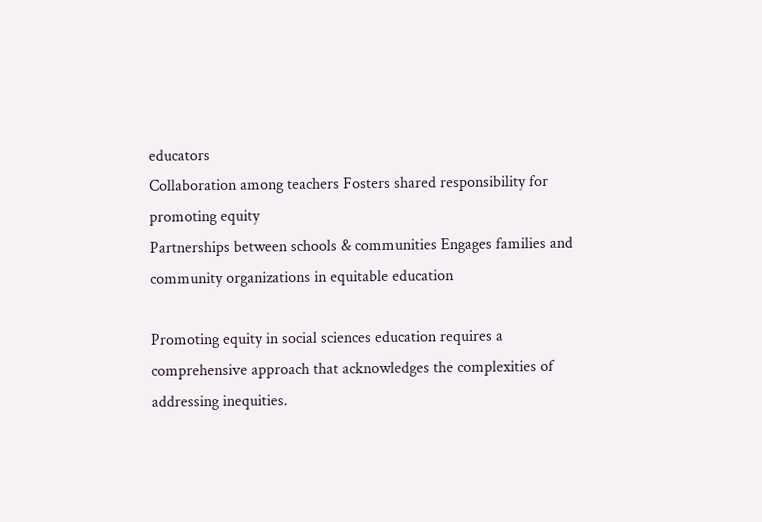educators
Collaboration among teachers Fosters shared responsibility for promoting equity
Partnerships between schools & communities Engages families and community organizations in equitable education

Promoting equity in social sciences education requires a comprehensive approach that acknowledges the complexities of addressing inequities.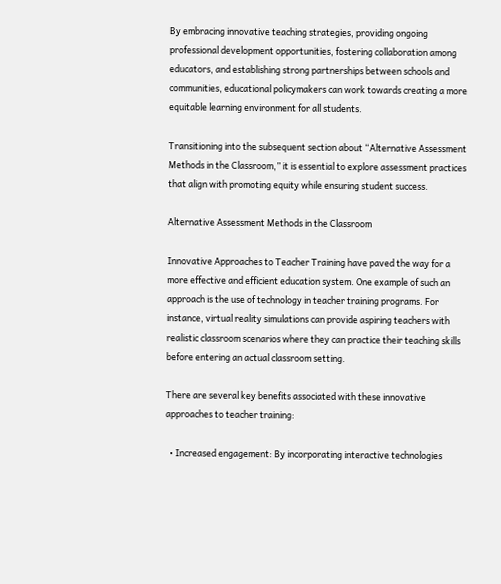By embracing innovative teaching strategies, providing ongoing professional development opportunities, fostering collaboration among educators, and establishing strong partnerships between schools and communities, educational policymakers can work towards creating a more equitable learning environment for all students.

Transitioning into the subsequent section about “Alternative Assessment Methods in the Classroom,” it is essential to explore assessment practices that align with promoting equity while ensuring student success.

Alternative Assessment Methods in the Classroom

Innovative Approaches to Teacher Training have paved the way for a more effective and efficient education system. One example of such an approach is the use of technology in teacher training programs. For instance, virtual reality simulations can provide aspiring teachers with realistic classroom scenarios where they can practice their teaching skills before entering an actual classroom setting.

There are several key benefits associated with these innovative approaches to teacher training:

  • Increased engagement: By incorporating interactive technologies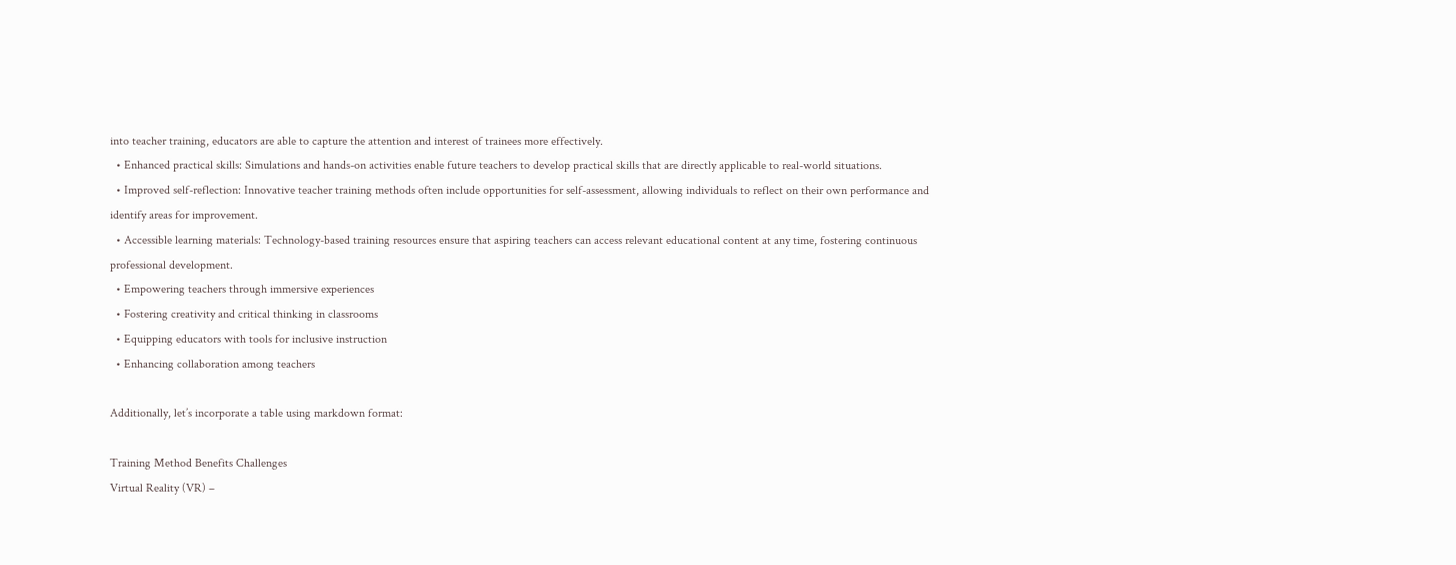into teacher training, educators are able to capture the attention and interest of trainees more effectively.
  • Enhanced practical skills: Simulations and hands-on activities enable future teachers to develop practical skills that are directly applicable to real-world situations.
  • Improved self-reflection: Innovative teacher training methods often include opportunities for self-assessment, allowing individuals to reflect on their own performance and identify areas for improvement.
  • Accessible learning materials: Technology-based training resources ensure that aspiring teachers can access relevant educational content at any time, fostering continuous professional development.
  • Empowering teachers through immersive experiences
  • Fostering creativity and critical thinking in classrooms
  • Equipping educators with tools for inclusive instruction
  • Enhancing collaboration among teachers

Additionally, let’s incorporate a table using markdown format:

Training Method Benefits Challenges
Virtual Reality (VR) –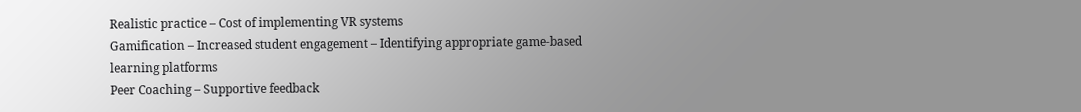Realistic practice – Cost of implementing VR systems
Gamification – Increased student engagement – Identifying appropriate game-based
learning platforms
Peer Coaching – Supportive feedback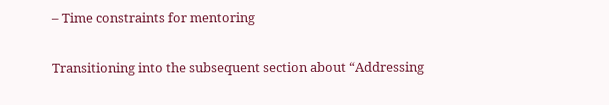– Time constraints for mentoring

Transitioning into the subsequent section about “Addressing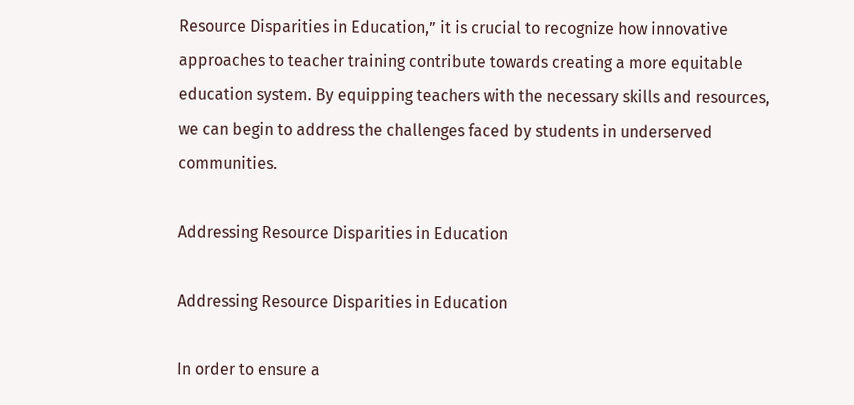Resource Disparities in Education,” it is crucial to recognize how innovative approaches to teacher training contribute towards creating a more equitable education system. By equipping teachers with the necessary skills and resources, we can begin to address the challenges faced by students in underserved communities.

Addressing Resource Disparities in Education

Addressing Resource Disparities in Education

In order to ensure a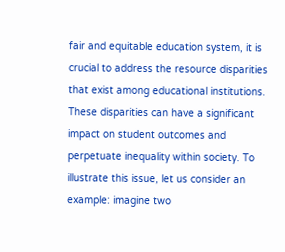fair and equitable education system, it is crucial to address the resource disparities that exist among educational institutions. These disparities can have a significant impact on student outcomes and perpetuate inequality within society. To illustrate this issue, let us consider an example: imagine two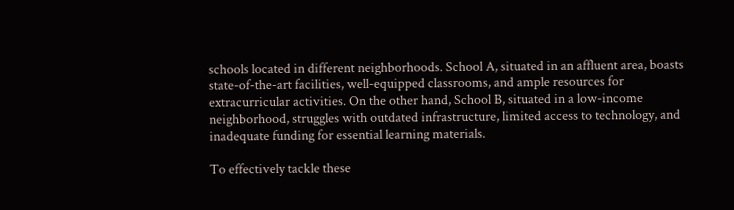schools located in different neighborhoods. School A, situated in an affluent area, boasts state-of-the-art facilities, well-equipped classrooms, and ample resources for extracurricular activities. On the other hand, School B, situated in a low-income neighborhood, struggles with outdated infrastructure, limited access to technology, and inadequate funding for essential learning materials.

To effectively tackle these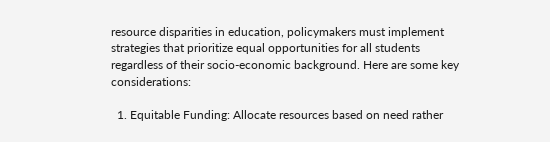resource disparities in education, policymakers must implement strategies that prioritize equal opportunities for all students regardless of their socio-economic background. Here are some key considerations:

  1. Equitable Funding: Allocate resources based on need rather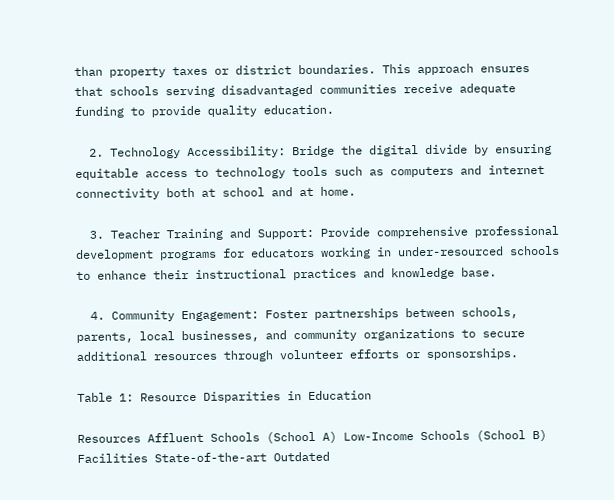than property taxes or district boundaries. This approach ensures that schools serving disadvantaged communities receive adequate funding to provide quality education.

  2. Technology Accessibility: Bridge the digital divide by ensuring equitable access to technology tools such as computers and internet connectivity both at school and at home.

  3. Teacher Training and Support: Provide comprehensive professional development programs for educators working in under-resourced schools to enhance their instructional practices and knowledge base.

  4. Community Engagement: Foster partnerships between schools, parents, local businesses, and community organizations to secure additional resources through volunteer efforts or sponsorships.

Table 1: Resource Disparities in Education

Resources Affluent Schools (School A) Low-Income Schools (School B)
Facilities State-of-the-art Outdated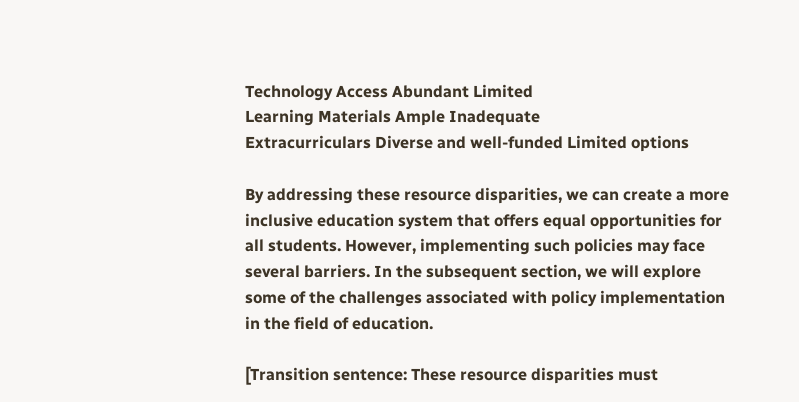Technology Access Abundant Limited
Learning Materials Ample Inadequate
Extracurriculars Diverse and well-funded Limited options

By addressing these resource disparities, we can create a more inclusive education system that offers equal opportunities for all students. However, implementing such policies may face several barriers. In the subsequent section, we will explore some of the challenges associated with policy implementation in the field of education.

[Transition sentence: These resource disparities must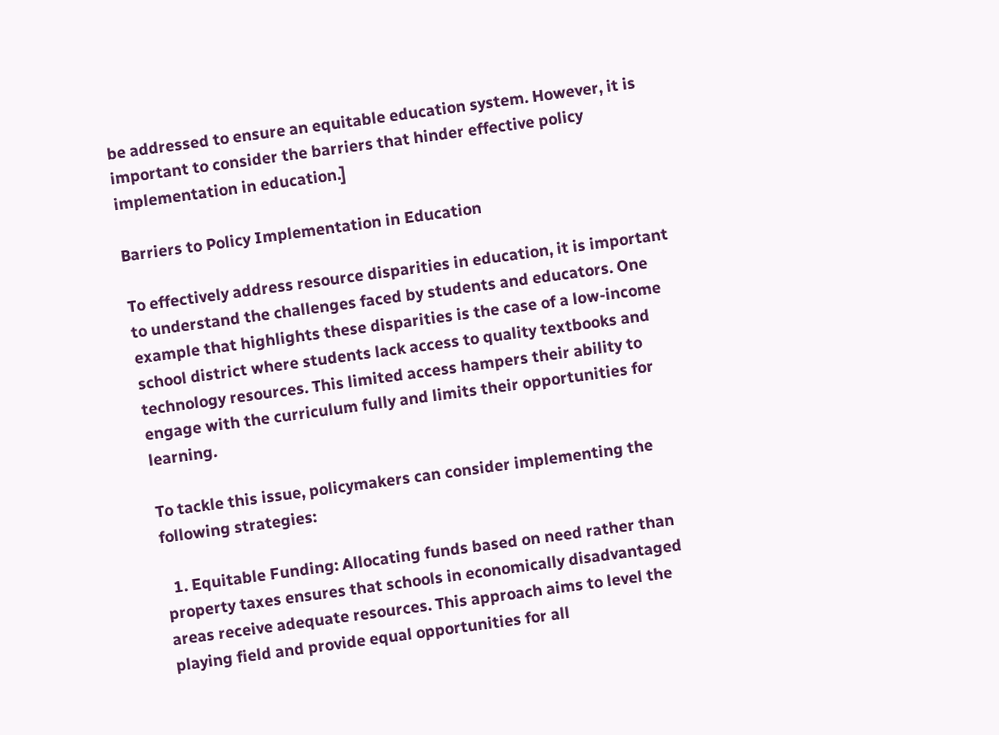be addressed to ensure an equitable education system. However, it is important to consider the barriers that hinder effective policy implementation in education.]

Barriers to Policy Implementation in Education

To effectively address resource disparities in education, it is important to understand the challenges faced by students and educators. One example that highlights these disparities is the case of a low-income school district where students lack access to quality textbooks and technology resources. This limited access hampers their ability to engage with the curriculum fully and limits their opportunities for learning.

To tackle this issue, policymakers can consider implementing the following strategies:

  1. Equitable Funding: Allocating funds based on need rather than property taxes ensures that schools in economically disadvantaged areas receive adequate resources. This approach aims to level the playing field and provide equal opportunities for all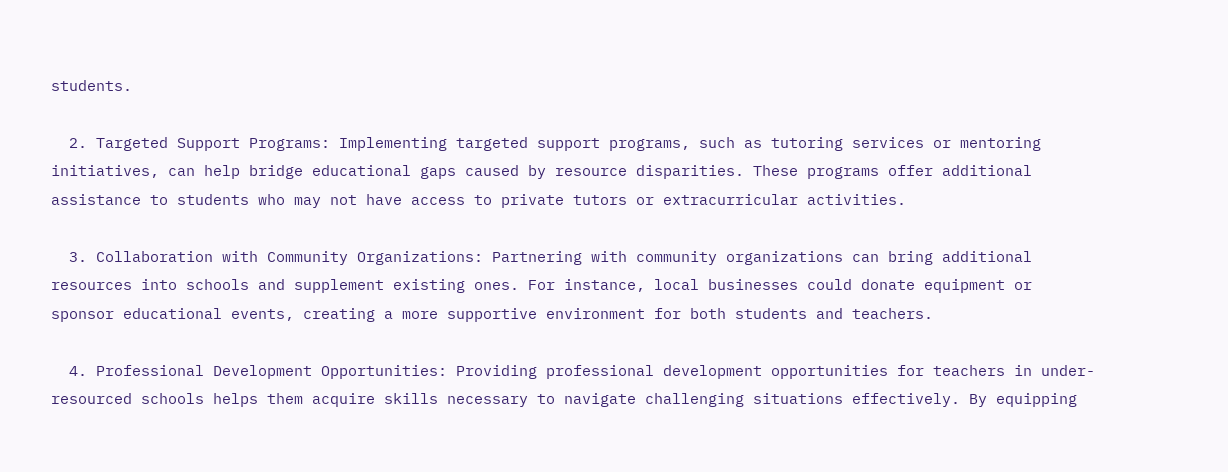students.

  2. Targeted Support Programs: Implementing targeted support programs, such as tutoring services or mentoring initiatives, can help bridge educational gaps caused by resource disparities. These programs offer additional assistance to students who may not have access to private tutors or extracurricular activities.

  3. Collaboration with Community Organizations: Partnering with community organizations can bring additional resources into schools and supplement existing ones. For instance, local businesses could donate equipment or sponsor educational events, creating a more supportive environment for both students and teachers.

  4. Professional Development Opportunities: Providing professional development opportunities for teachers in under-resourced schools helps them acquire skills necessary to navigate challenging situations effectively. By equipping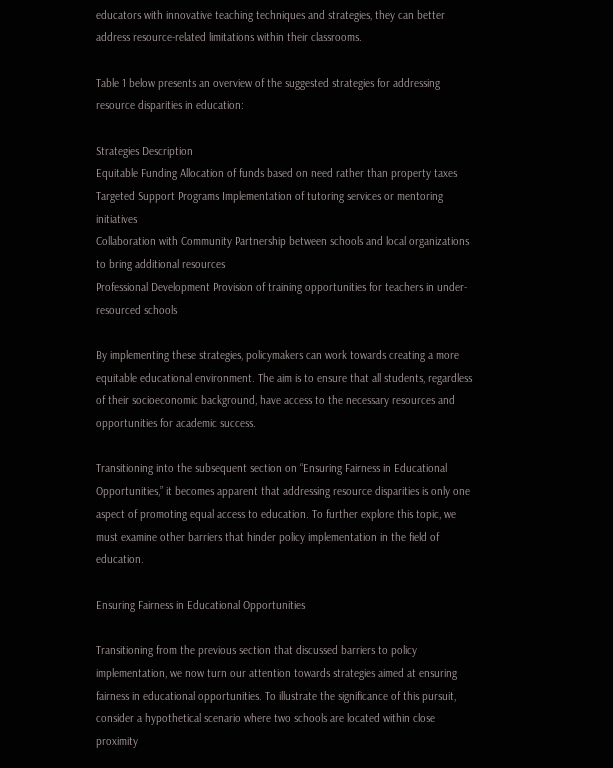educators with innovative teaching techniques and strategies, they can better address resource-related limitations within their classrooms.

Table 1 below presents an overview of the suggested strategies for addressing resource disparities in education:

Strategies Description
Equitable Funding Allocation of funds based on need rather than property taxes
Targeted Support Programs Implementation of tutoring services or mentoring initiatives
Collaboration with Community Partnership between schools and local organizations to bring additional resources
Professional Development Provision of training opportunities for teachers in under-resourced schools

By implementing these strategies, policymakers can work towards creating a more equitable educational environment. The aim is to ensure that all students, regardless of their socioeconomic background, have access to the necessary resources and opportunities for academic success.

Transitioning into the subsequent section on “Ensuring Fairness in Educational Opportunities,” it becomes apparent that addressing resource disparities is only one aspect of promoting equal access to education. To further explore this topic, we must examine other barriers that hinder policy implementation in the field of education.

Ensuring Fairness in Educational Opportunities

Transitioning from the previous section that discussed barriers to policy implementation, we now turn our attention towards strategies aimed at ensuring fairness in educational opportunities. To illustrate the significance of this pursuit, consider a hypothetical scenario where two schools are located within close proximity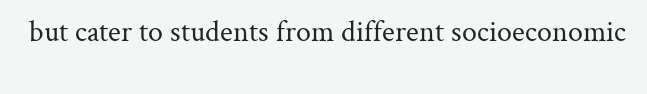but cater to students from different socioeconomic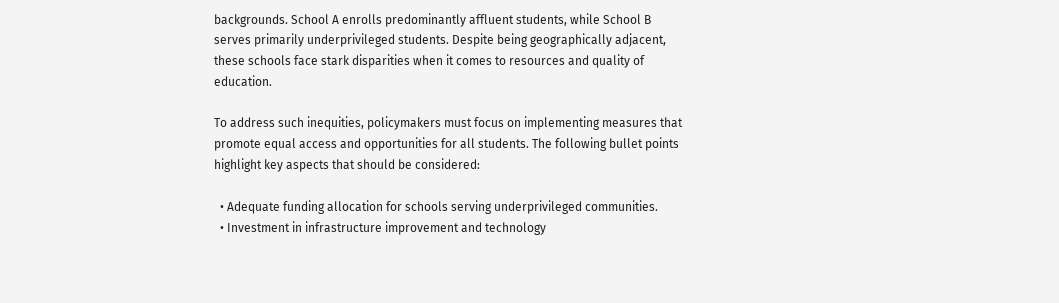backgrounds. School A enrolls predominantly affluent students, while School B serves primarily underprivileged students. Despite being geographically adjacent, these schools face stark disparities when it comes to resources and quality of education.

To address such inequities, policymakers must focus on implementing measures that promote equal access and opportunities for all students. The following bullet points highlight key aspects that should be considered:

  • Adequate funding allocation for schools serving underprivileged communities.
  • Investment in infrastructure improvement and technology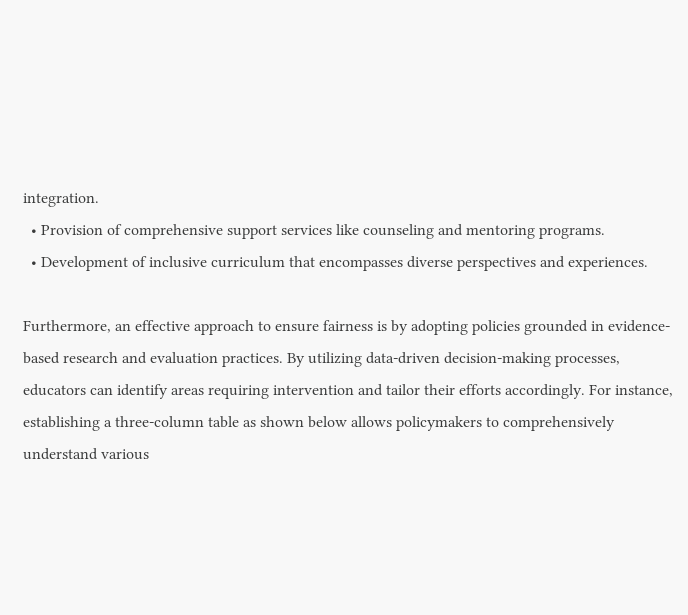integration.
  • Provision of comprehensive support services like counseling and mentoring programs.
  • Development of inclusive curriculum that encompasses diverse perspectives and experiences.

Furthermore, an effective approach to ensure fairness is by adopting policies grounded in evidence-based research and evaluation practices. By utilizing data-driven decision-making processes, educators can identify areas requiring intervention and tailor their efforts accordingly. For instance, establishing a three-column table as shown below allows policymakers to comprehensively understand various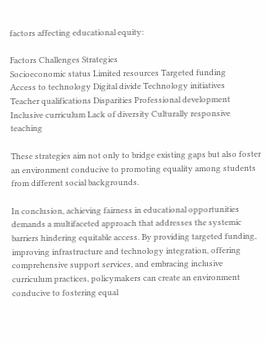factors affecting educational equity:

Factors Challenges Strategies
Socioeconomic status Limited resources Targeted funding
Access to technology Digital divide Technology initiatives
Teacher qualifications Disparities Professional development
Inclusive curriculum Lack of diversity Culturally responsive teaching

These strategies aim not only to bridge existing gaps but also foster an environment conducive to promoting equality among students from different social backgrounds.

In conclusion, achieving fairness in educational opportunities demands a multifaceted approach that addresses the systemic barriers hindering equitable access. By providing targeted funding, improving infrastructure and technology integration, offering comprehensive support services, and embracing inclusive curriculum practices, policymakers can create an environment conducive to fostering equal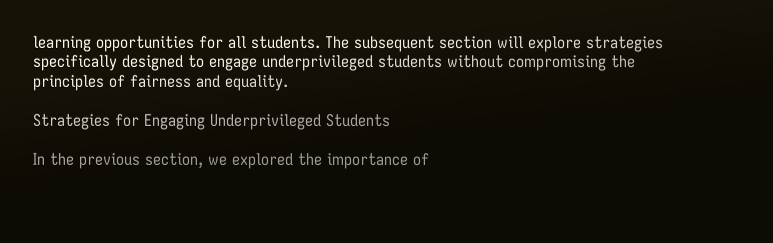learning opportunities for all students. The subsequent section will explore strategies specifically designed to engage underprivileged students without compromising the principles of fairness and equality.

Strategies for Engaging Underprivileged Students

In the previous section, we explored the importance of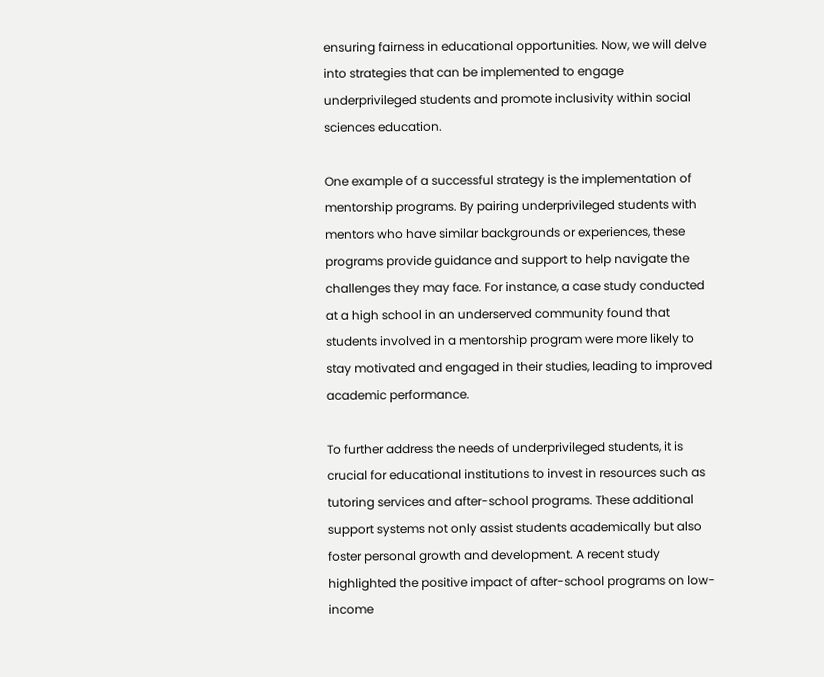ensuring fairness in educational opportunities. Now, we will delve into strategies that can be implemented to engage underprivileged students and promote inclusivity within social sciences education.

One example of a successful strategy is the implementation of mentorship programs. By pairing underprivileged students with mentors who have similar backgrounds or experiences, these programs provide guidance and support to help navigate the challenges they may face. For instance, a case study conducted at a high school in an underserved community found that students involved in a mentorship program were more likely to stay motivated and engaged in their studies, leading to improved academic performance.

To further address the needs of underprivileged students, it is crucial for educational institutions to invest in resources such as tutoring services and after-school programs. These additional support systems not only assist students academically but also foster personal growth and development. A recent study highlighted the positive impact of after-school programs on low-income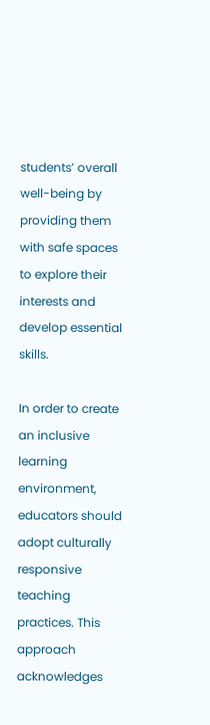students’ overall well-being by providing them with safe spaces to explore their interests and develop essential skills.

In order to create an inclusive learning environment, educators should adopt culturally responsive teaching practices. This approach acknowledges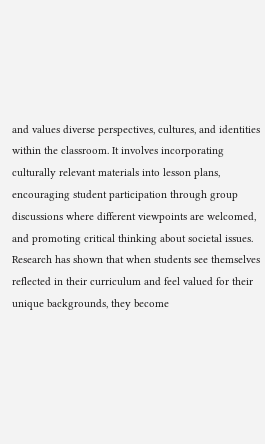and values diverse perspectives, cultures, and identities within the classroom. It involves incorporating culturally relevant materials into lesson plans, encouraging student participation through group discussions where different viewpoints are welcomed, and promoting critical thinking about societal issues. Research has shown that when students see themselves reflected in their curriculum and feel valued for their unique backgrounds, they become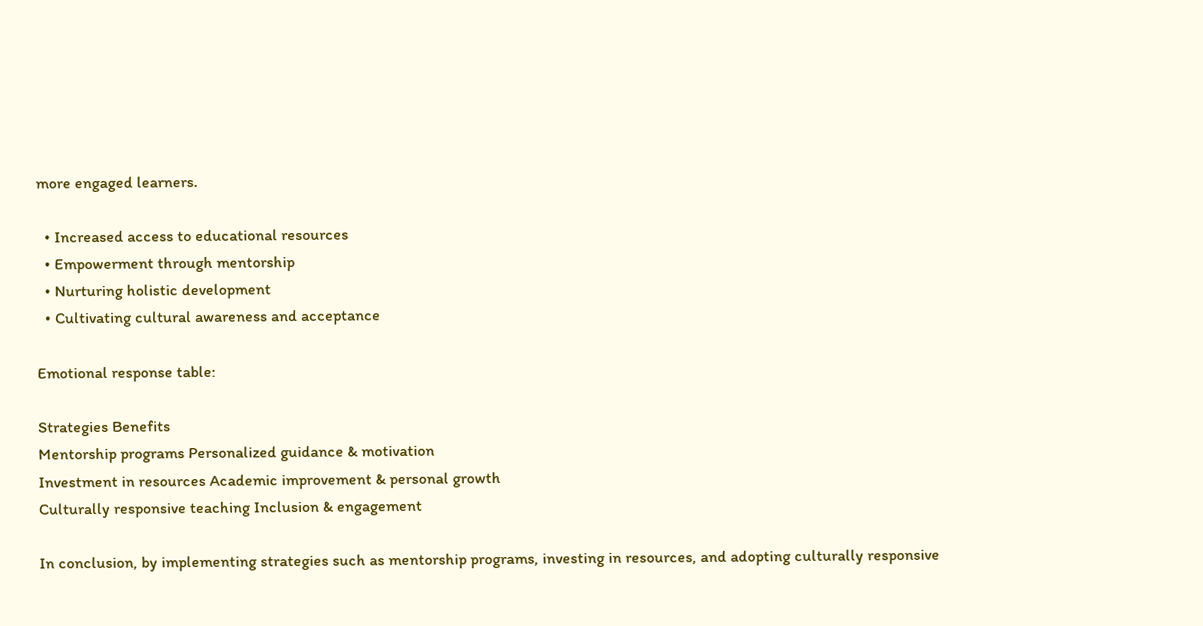more engaged learners.

  • Increased access to educational resources
  • Empowerment through mentorship
  • Nurturing holistic development
  • Cultivating cultural awareness and acceptance

Emotional response table:

Strategies Benefits
Mentorship programs Personalized guidance & motivation
Investment in resources Academic improvement & personal growth
Culturally responsive teaching Inclusion & engagement

In conclusion, by implementing strategies such as mentorship programs, investing in resources, and adopting culturally responsive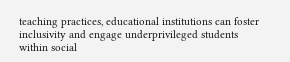teaching practices, educational institutions can foster inclusivity and engage underprivileged students within social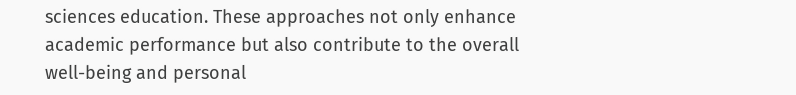sciences education. These approaches not only enhance academic performance but also contribute to the overall well-being and personal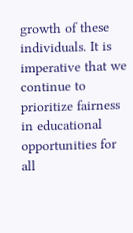growth of these individuals. It is imperative that we continue to prioritize fairness in educational opportunities for all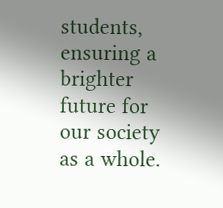students, ensuring a brighter future for our society as a whole.